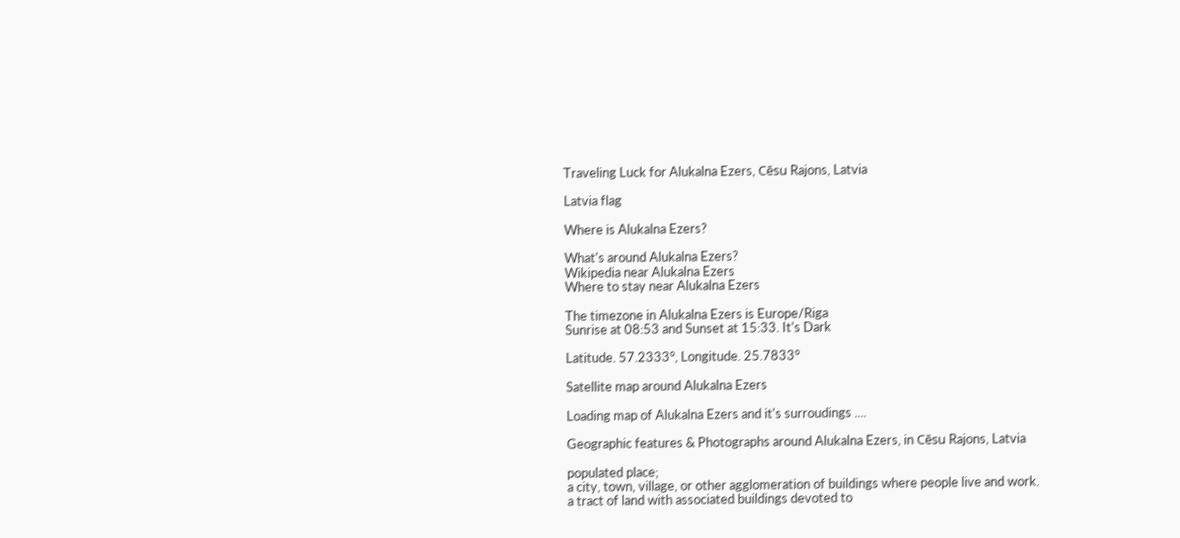Traveling Luck for Alukalna Ezers, Cēsu Rajons, Latvia

Latvia flag

Where is Alukalna Ezers?

What's around Alukalna Ezers?
Wikipedia near Alukalna Ezers
Where to stay near Alukalna Ezers

The timezone in Alukalna Ezers is Europe/Riga
Sunrise at 08:53 and Sunset at 15:33. It's Dark

Latitude. 57.2333°, Longitude. 25.7833°

Satellite map around Alukalna Ezers

Loading map of Alukalna Ezers and it's surroudings ....

Geographic features & Photographs around Alukalna Ezers, in Cēsu Rajons, Latvia

populated place;
a city, town, village, or other agglomeration of buildings where people live and work.
a tract of land with associated buildings devoted to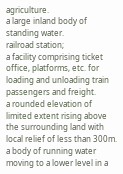agriculture.
a large inland body of standing water.
railroad station;
a facility comprising ticket office, platforms, etc. for loading and unloading train passengers and freight.
a rounded elevation of limited extent rising above the surrounding land with local relief of less than 300m.
a body of running water moving to a lower level in a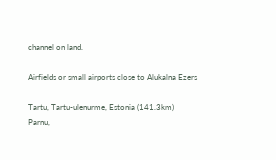channel on land.

Airfields or small airports close to Alukalna Ezers

Tartu, Tartu-ulenurme, Estonia (141.3km)
Parnu,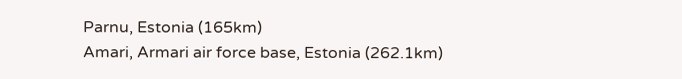Parnu, Estonia (165km)
Amari, Armari air force base, Estonia (262.1km)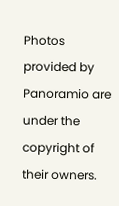Photos provided by Panoramio are under the copyright of their owners.